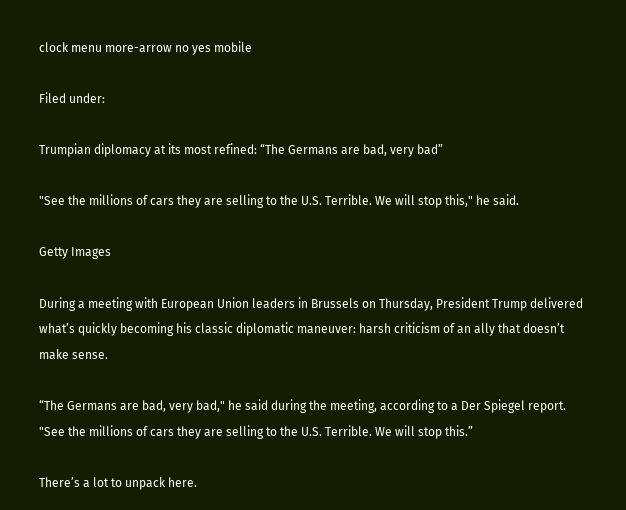clock menu more-arrow no yes mobile

Filed under:

Trumpian diplomacy at its most refined: “The Germans are bad, very bad”

"See the millions of cars they are selling to the U.S. Terrible. We will stop this," he said.

Getty Images

During a meeting with European Union leaders in Brussels on Thursday, President Trump delivered what’s quickly becoming his classic diplomatic maneuver: harsh criticism of an ally that doesn’t make sense.

“The Germans are bad, very bad," he said during the meeting, according to a Der Spiegel report. "See the millions of cars they are selling to the U.S. Terrible. We will stop this.”

There’s a lot to unpack here.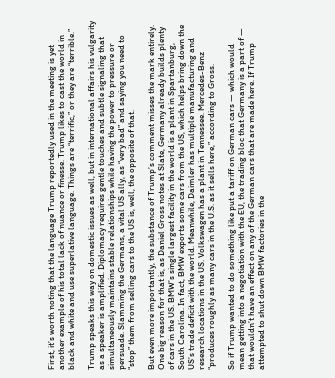First, it’s worth noting that the language Trump reportedly used in the meeting is yet another example of his total lack of nuance or finesse. Trump likes to cast the world in black and white and use superlative language. Things are “terrific,” or they are “terrible.”

Trump speaks this way on domestic issues as well, but in international affairs his vulgarity as a speaker is amplified. Diplomacy requires gentle touches and subtle signaling that simultaneously maintains stable relationships while having the power to pressure or persuade. Slamming the Germans, a vital US ally, as “very bad” and saying you need to “stop” them from selling cars to the US is, well, the opposite of that.

But even more importantly, the substance of Trump’s comment misses the mark entirely. One big reason for that is, as Daniel Gross notes at Slate, Germany already builds plenty of cars in the US. BMW’s single largest facility in the world is a plant in Spartanburg, South Carolina. In fact, BMW exports some cars from the US, which helps bring down the US’s trade deficit with the world. Meanwhile, Daimler has multiple manufacturing and research locations in the US. Volkswagen has a plant in Tennessee. Mercedes-Benz “produces roughly as many cars in the U.S. as it sells here,” according to Gross.

So if Trump wanted to do something like put a tariff on German cars — which would mean getting into a negotiation with the EU, the trading bloc that Germany is a part of — that wouldn’t have an effect on any of the German cars that are made here. If Trump attempted to shut down BMW factories in the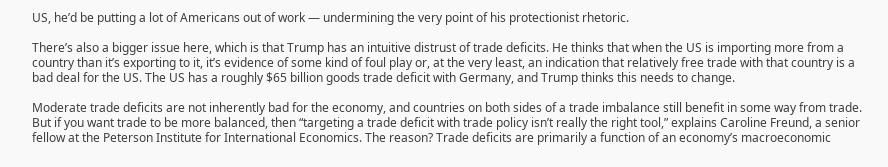US, he’d be putting a lot of Americans out of work — undermining the very point of his protectionist rhetoric.

There’s also a bigger issue here, which is that Trump has an intuitive distrust of trade deficits. He thinks that when the US is importing more from a country than it’s exporting to it, it’s evidence of some kind of foul play or, at the very least, an indication that relatively free trade with that country is a bad deal for the US. The US has a roughly $65 billion goods trade deficit with Germany, and Trump thinks this needs to change.

Moderate trade deficits are not inherently bad for the economy, and countries on both sides of a trade imbalance still benefit in some way from trade. But if you want trade to be more balanced, then “targeting a trade deficit with trade policy isn’t really the right tool,” explains Caroline Freund, a senior fellow at the Peterson Institute for International Economics. The reason? Trade deficits are primarily a function of an economy’s macroeconomic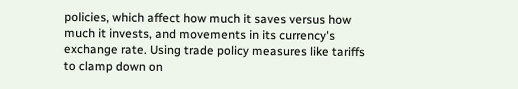policies, which affect how much it saves versus how much it invests, and movements in its currency's exchange rate. Using trade policy measures like tariffs to clamp down on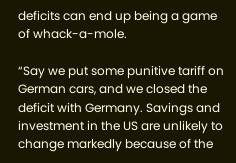deficits can end up being a game of whack-a-mole.

“Say we put some punitive tariff on German cars, and we closed the deficit with Germany. Savings and investment in the US are unlikely to change markedly because of the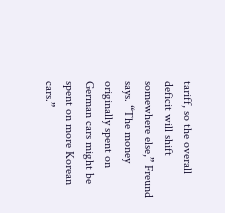tariff, so the overall deficit will shift somewhere else,” Freund says. “The money originally spent on German cars might be spent on more Korean cars.”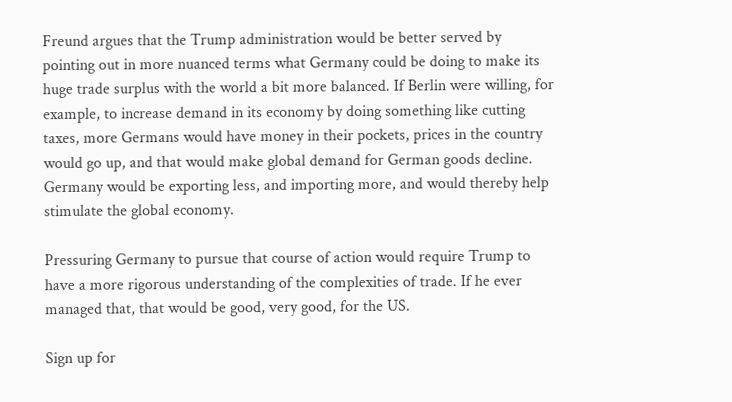Freund argues that the Trump administration would be better served by pointing out in more nuanced terms what Germany could be doing to make its huge trade surplus with the world a bit more balanced. If Berlin were willing, for example, to increase demand in its economy by doing something like cutting taxes, more Germans would have money in their pockets, prices in the country would go up, and that would make global demand for German goods decline. Germany would be exporting less, and importing more, and would thereby help stimulate the global economy.

Pressuring Germany to pursue that course of action would require Trump to have a more rigorous understanding of the complexities of trade. If he ever managed that, that would be good, very good, for the US.

Sign up for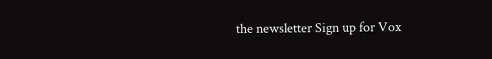the newsletter Sign up for Vox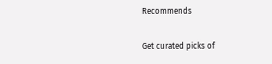Recommends

Get curated picks of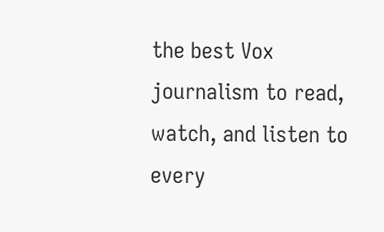the best Vox journalism to read, watch, and listen to every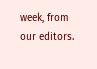week, from our editors.